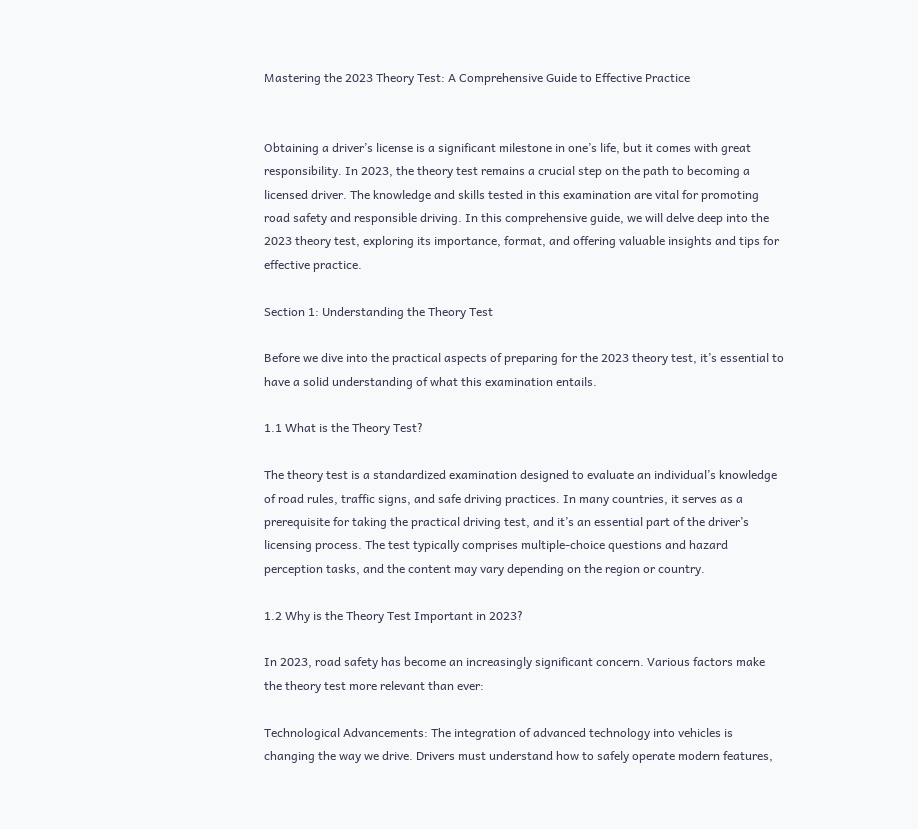Mastering the 2023 Theory Test: A Comprehensive Guide to Effective Practice


Obtaining a driver’s license is a significant milestone in one’s life, but it comes with great responsibility. In 2023, the theory test remains a crucial step on the path to becoming a licensed driver. The knowledge and skills tested in this examination are vital for promoting road safety and responsible driving. In this comprehensive guide, we will delve deep into the 2023 theory test, exploring its importance, format, and offering valuable insights and tips for effective practice.

Section 1: Understanding the Theory Test

Before we dive into the practical aspects of preparing for the 2023 theory test, it’s essential to have a solid understanding of what this examination entails.

1.1 What is the Theory Test?

The theory test is a standardized examination designed to evaluate an individual’s knowledge of road rules, traffic signs, and safe driving practices. In many countries, it serves as a prerequisite for taking the practical driving test, and it’s an essential part of the driver’s licensing process. The test typically comprises multiple-choice questions and hazard perception tasks, and the content may vary depending on the region or country.

1.2 Why is the Theory Test Important in 2023?

In 2023, road safety has become an increasingly significant concern. Various factors make the theory test more relevant than ever:

Technological Advancements: The integration of advanced technology into vehicles is changing the way we drive. Drivers must understand how to safely operate modern features,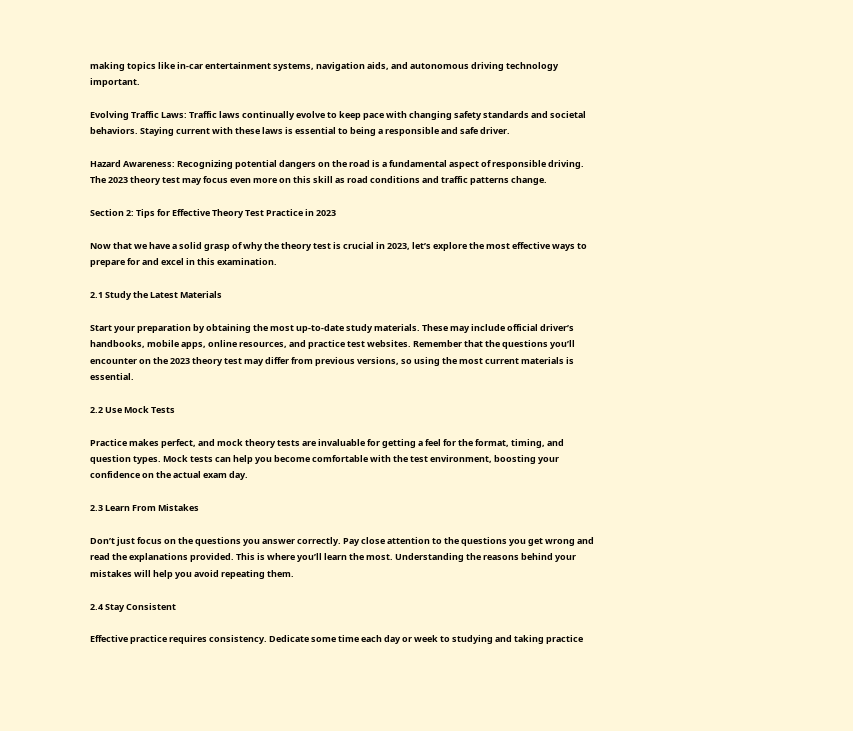making topics like in-car entertainment systems, navigation aids, and autonomous driving technology important.

Evolving Traffic Laws: Traffic laws continually evolve to keep pace with changing safety standards and societal behaviors. Staying current with these laws is essential to being a responsible and safe driver.

Hazard Awareness: Recognizing potential dangers on the road is a fundamental aspect of responsible driving. The 2023 theory test may focus even more on this skill as road conditions and traffic patterns change.

Section 2: Tips for Effective Theory Test Practice in 2023

Now that we have a solid grasp of why the theory test is crucial in 2023, let’s explore the most effective ways to prepare for and excel in this examination.

2.1 Study the Latest Materials

Start your preparation by obtaining the most up-to-date study materials. These may include official driver’s handbooks, mobile apps, online resources, and practice test websites. Remember that the questions you’ll encounter on the 2023 theory test may differ from previous versions, so using the most current materials is essential.

2.2 Use Mock Tests

Practice makes perfect, and mock theory tests are invaluable for getting a feel for the format, timing, and question types. Mock tests can help you become comfortable with the test environment, boosting your confidence on the actual exam day.

2.3 Learn From Mistakes

Don’t just focus on the questions you answer correctly. Pay close attention to the questions you get wrong and read the explanations provided. This is where you’ll learn the most. Understanding the reasons behind your mistakes will help you avoid repeating them.

2.4 Stay Consistent

Effective practice requires consistency. Dedicate some time each day or week to studying and taking practice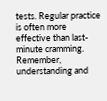tests. Regular practice is often more effective than last-minute cramming. Remember, understanding and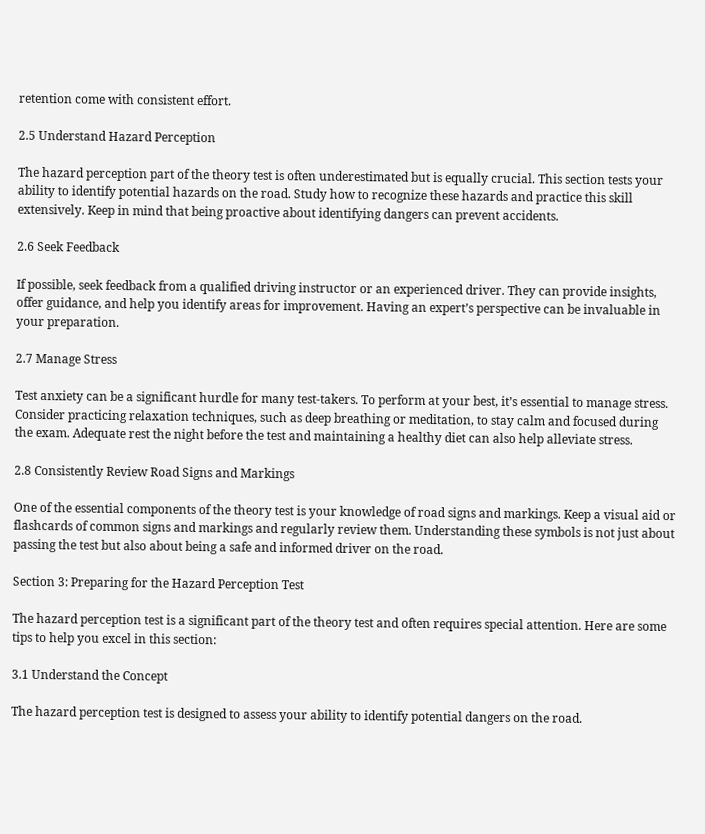retention come with consistent effort.

2.5 Understand Hazard Perception

The hazard perception part of the theory test is often underestimated but is equally crucial. This section tests your ability to identify potential hazards on the road. Study how to recognize these hazards and practice this skill extensively. Keep in mind that being proactive about identifying dangers can prevent accidents.

2.6 Seek Feedback

If possible, seek feedback from a qualified driving instructor or an experienced driver. They can provide insights, offer guidance, and help you identify areas for improvement. Having an expert’s perspective can be invaluable in your preparation.

2.7 Manage Stress

Test anxiety can be a significant hurdle for many test-takers. To perform at your best, it’s essential to manage stress. Consider practicing relaxation techniques, such as deep breathing or meditation, to stay calm and focused during the exam. Adequate rest the night before the test and maintaining a healthy diet can also help alleviate stress.

2.8 Consistently Review Road Signs and Markings

One of the essential components of the theory test is your knowledge of road signs and markings. Keep a visual aid or flashcards of common signs and markings and regularly review them. Understanding these symbols is not just about passing the test but also about being a safe and informed driver on the road.

Section 3: Preparing for the Hazard Perception Test

The hazard perception test is a significant part of the theory test and often requires special attention. Here are some tips to help you excel in this section:

3.1 Understand the Concept

The hazard perception test is designed to assess your ability to identify potential dangers on the road.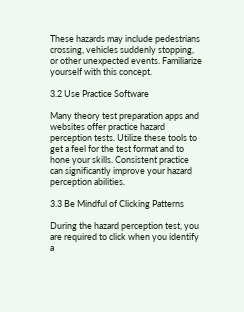These hazards may include pedestrians crossing, vehicles suddenly stopping, or other unexpected events. Familiarize yourself with this concept.

3.2 Use Practice Software

Many theory test preparation apps and websites offer practice hazard perception tests. Utilize these tools to get a feel for the test format and to hone your skills. Consistent practice can significantly improve your hazard perception abilities.

3.3 Be Mindful of Clicking Patterns

During the hazard perception test, you are required to click when you identify a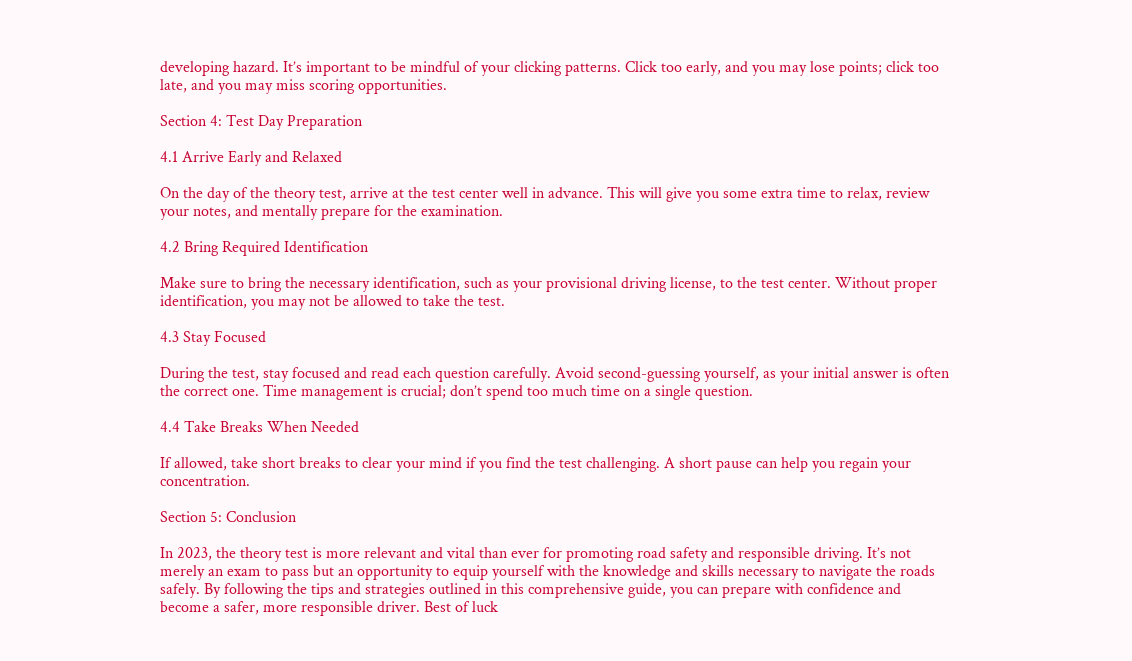developing hazard. It’s important to be mindful of your clicking patterns. Click too early, and you may lose points; click too late, and you may miss scoring opportunities.

Section 4: Test Day Preparation

4.1 Arrive Early and Relaxed

On the day of the theory test, arrive at the test center well in advance. This will give you some extra time to relax, review your notes, and mentally prepare for the examination.

4.2 Bring Required Identification

Make sure to bring the necessary identification, such as your provisional driving license, to the test center. Without proper identification, you may not be allowed to take the test.

4.3 Stay Focused

During the test, stay focused and read each question carefully. Avoid second-guessing yourself, as your initial answer is often the correct one. Time management is crucial; don’t spend too much time on a single question.

4.4 Take Breaks When Needed

If allowed, take short breaks to clear your mind if you find the test challenging. A short pause can help you regain your concentration.

Section 5: Conclusion

In 2023, the theory test is more relevant and vital than ever for promoting road safety and responsible driving. It’s not merely an exam to pass but an opportunity to equip yourself with the knowledge and skills necessary to navigate the roads safely. By following the tips and strategies outlined in this comprehensive guide, you can prepare with confidence and become a safer, more responsible driver. Best of luck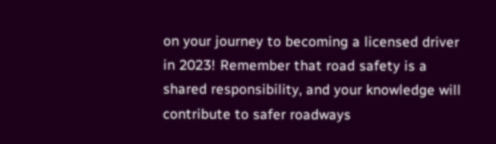on your journey to becoming a licensed driver in 2023! Remember that road safety is a shared responsibility, and your knowledge will contribute to safer roadways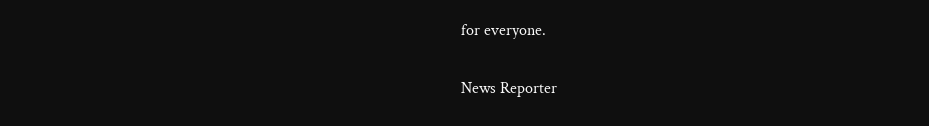for everyone.

News Reporter